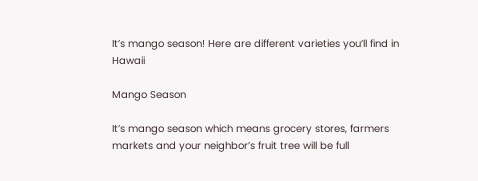It’s mango season! Here are different varieties you’ll find in Hawaii

Mango Season

It’s mango season which means grocery stores, farmers markets and your neighbor’s fruit tree will be full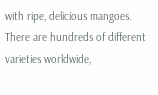with ripe, delicious mangoes. There are hundreds of different varieties worldwide,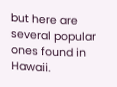but here are several popular ones found in Hawaii.